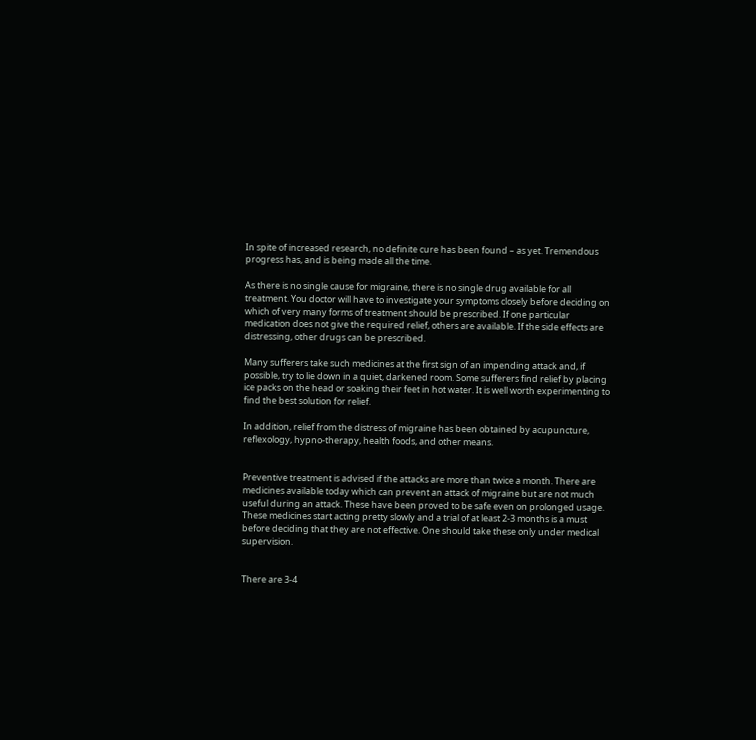In spite of increased research, no definite cure has been found – as yet. Tremendous progress has, and is being made all the time.

As there is no single cause for migraine, there is no single drug available for all treatment. You doctor will have to investigate your symptoms closely before deciding on which of very many forms of treatment should be prescribed. If one particular medication does not give the required relief, others are available. If the side effects are distressing, other drugs can be prescribed.

Many sufferers take such medicines at the first sign of an impending attack and, if possible, try to lie down in a quiet, darkened room. Some sufferers find relief by placing ice packs on the head or soaking their feet in hot water. It is well worth experimenting to find the best solution for relief.

In addition, relief from the distress of migraine has been obtained by acupuncture, reflexology, hypno-therapy, health foods, and other means.


Preventive treatment is advised if the attacks are more than twice a month. There are medicines available today which can prevent an attack of migraine but are not much useful during an attack. These have been proved to be safe even on prolonged usage. These medicines start acting pretty slowly and a trial of at least 2-3 months is a must before deciding that they are not effective. One should take these only under medical supervision.


There are 3-4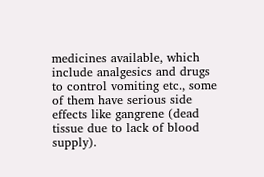medicines available, which include analgesics and drugs to control vomiting etc., some of them have serious side effects like gangrene (dead tissue due to lack of blood supply).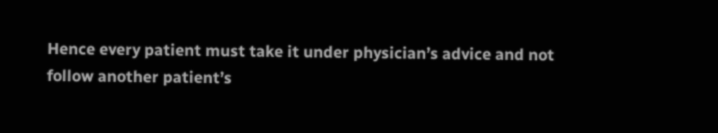Hence every patient must take it under physician’s advice and not follow another patient’s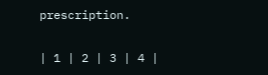prescription.

| 1 | 2 | 3 | 4 |